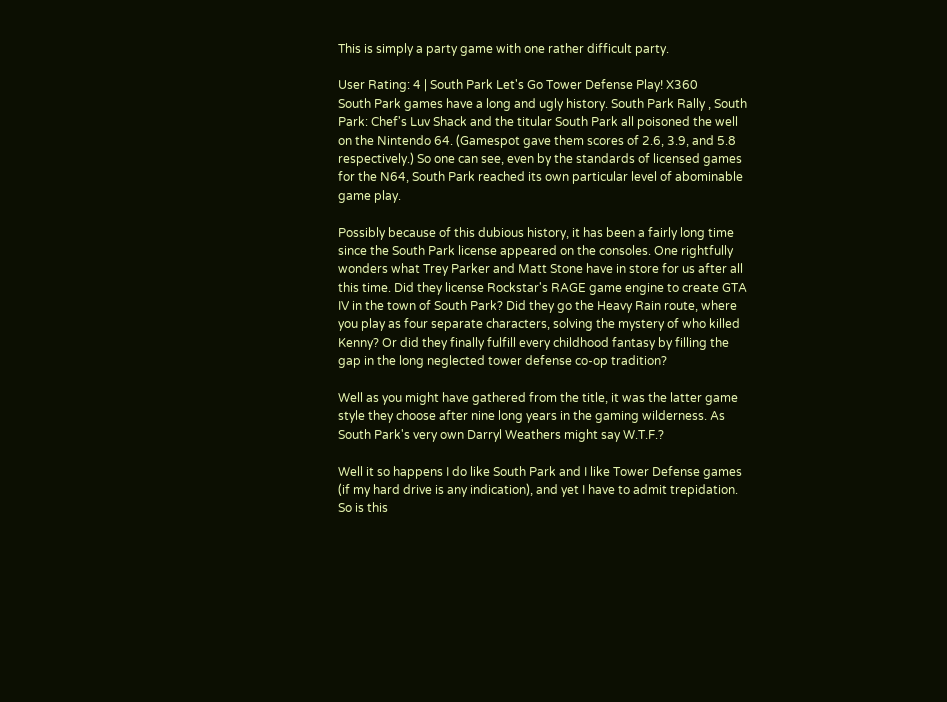This is simply a party game with one rather difficult party.

User Rating: 4 | South Park Let's Go Tower Defense Play! X360
South Park games have a long and ugly history. South Park Rally , South Park: Chef's Luv Shack and the titular South Park all poisoned the well on the Nintendo 64. (Gamespot gave them scores of 2.6, 3.9, and 5.8 respectively.) So one can see, even by the standards of licensed games for the N64, South Park reached its own particular level of abominable game play.

Possibly because of this dubious history, it has been a fairly long time since the South Park license appeared on the consoles. One rightfully wonders what Trey Parker and Matt Stone have in store for us after all this time. Did they license Rockstar's RAGE game engine to create GTA IV in the town of South Park? Did they go the Heavy Rain route, where you play as four separate characters, solving the mystery of who killed Kenny? Or did they finally fulfill every childhood fantasy by filling the gap in the long neglected tower defense co-op tradition?

Well as you might have gathered from the title, it was the latter game style they choose after nine long years in the gaming wilderness. As South Park's very own Darryl Weathers might say W.T.F.?

Well it so happens I do like South Park and I like Tower Defense games (if my hard drive is any indication), and yet I have to admit trepidation. So is this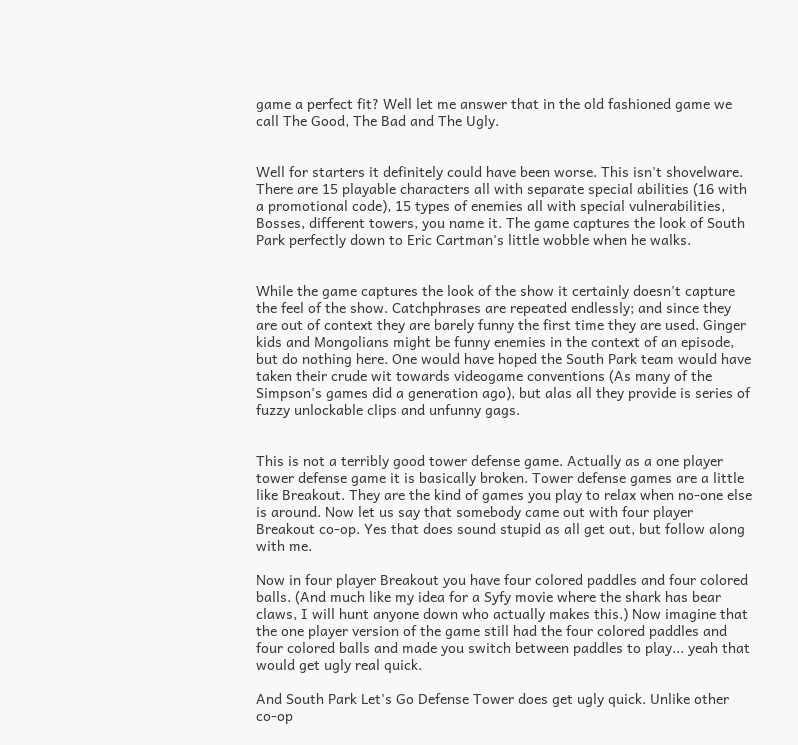game a perfect fit? Well let me answer that in the old fashioned game we call The Good, The Bad and The Ugly.


Well for starters it definitely could have been worse. This isn't shovelware. There are 15 playable characters all with separate special abilities (16 with a promotional code), 15 types of enemies all with special vulnerabilities, Bosses, different towers, you name it. The game captures the look of South Park perfectly down to Eric Cartman's little wobble when he walks.


While the game captures the look of the show it certainly doesn't capture the feel of the show. Catchphrases are repeated endlessly; and since they are out of context they are barely funny the first time they are used. Ginger kids and Mongolians might be funny enemies in the context of an episode, but do nothing here. One would have hoped the South Park team would have taken their crude wit towards videogame conventions (As many of the Simpson's games did a generation ago), but alas all they provide is series of fuzzy unlockable clips and unfunny gags.


This is not a terribly good tower defense game. Actually as a one player tower defense game it is basically broken. Tower defense games are a little like Breakout. They are the kind of games you play to relax when no-one else is around. Now let us say that somebody came out with four player Breakout co-op. Yes that does sound stupid as all get out, but follow along with me.

Now in four player Breakout you have four colored paddles and four colored balls. (And much like my idea for a Syfy movie where the shark has bear claws, I will hunt anyone down who actually makes this.) Now imagine that the one player version of the game still had the four colored paddles and four colored balls and made you switch between paddles to play... yeah that would get ugly real quick.

And South Park Let's Go Defense Tower does get ugly quick. Unlike other co-op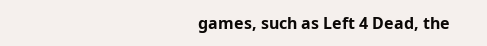games, such as Left 4 Dead, the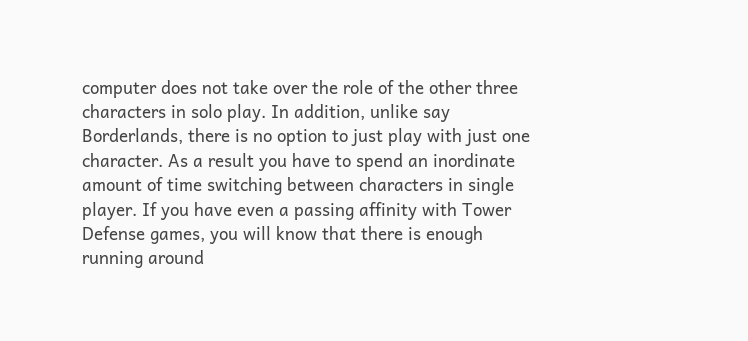computer does not take over the role of the other three characters in solo play. In addition, unlike say Borderlands, there is no option to just play with just one character. As a result you have to spend an inordinate amount of time switching between characters in single player. If you have even a passing affinity with Tower Defense games, you will know that there is enough running around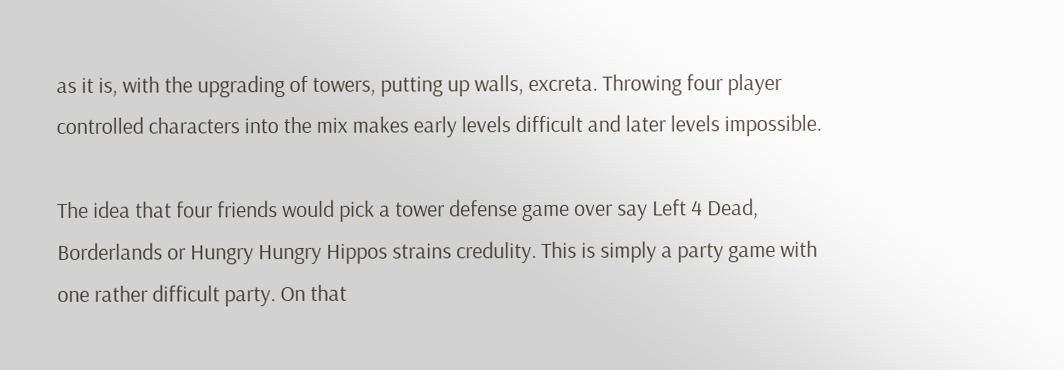as it is, with the upgrading of towers, putting up walls, excreta. Throwing four player controlled characters into the mix makes early levels difficult and later levels impossible.

The idea that four friends would pick a tower defense game over say Left 4 Dead, Borderlands or Hungry Hungry Hippos strains credulity. This is simply a party game with one rather difficult party. On that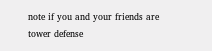note if you and your friends are tower defense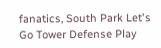fanatics, South Park Let's Go Tower Defense Play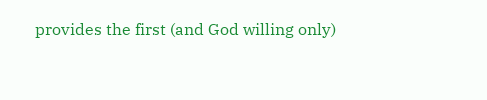provides the first (and God willing only)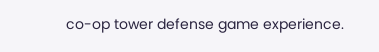co-op tower defense game experience.